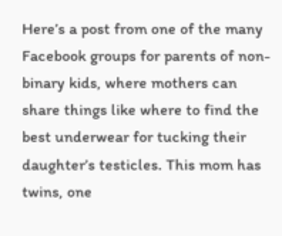Here’s a post from one of the many Facebook groups for parents of non-binary kids, where mothers can share things like where to find the best underwear for tucking their daughter’s testicles. This mom has twins, one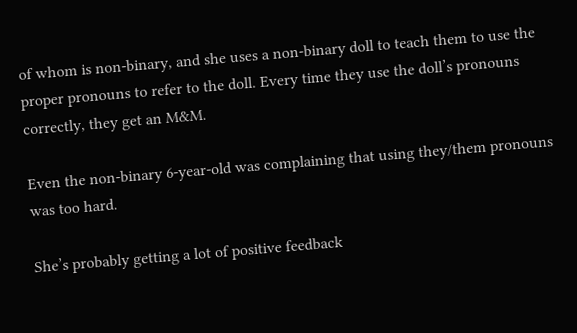of whom is non-binary, and she uses a non-binary doll to teach them to use the proper pronouns to refer to the doll. Every time they use the doll’s pronouns correctly, they get an M&M.

Even the non-binary 6-year-old was complaining that using they/them pronouns was too hard.

She’s probably getting a lot of positive feedback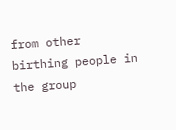from other birthing people in the group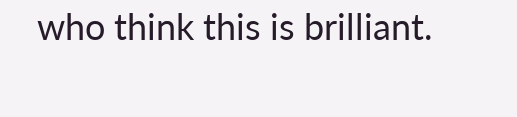who think this is brilliant.